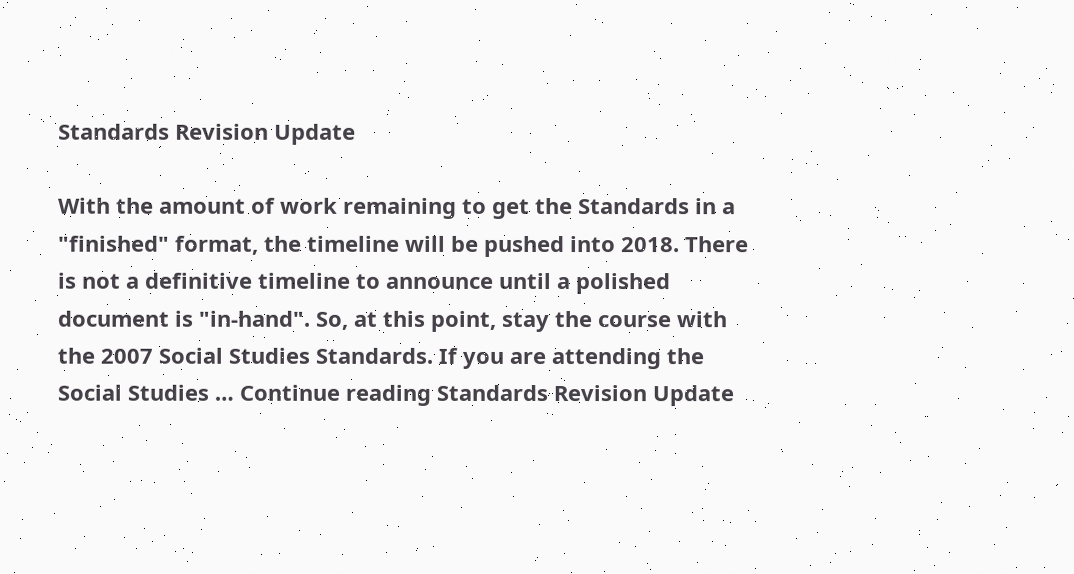Standards Revision Update

With the amount of work remaining to get the Standards in a "finished" format, the timeline will be pushed into 2018. There is not a definitive timeline to announce until a polished document is "in-hand". So, at this point, stay the course with the 2007 Social Studies Standards. If you are attending the Social Studies … Continue reading Standards Revision Update